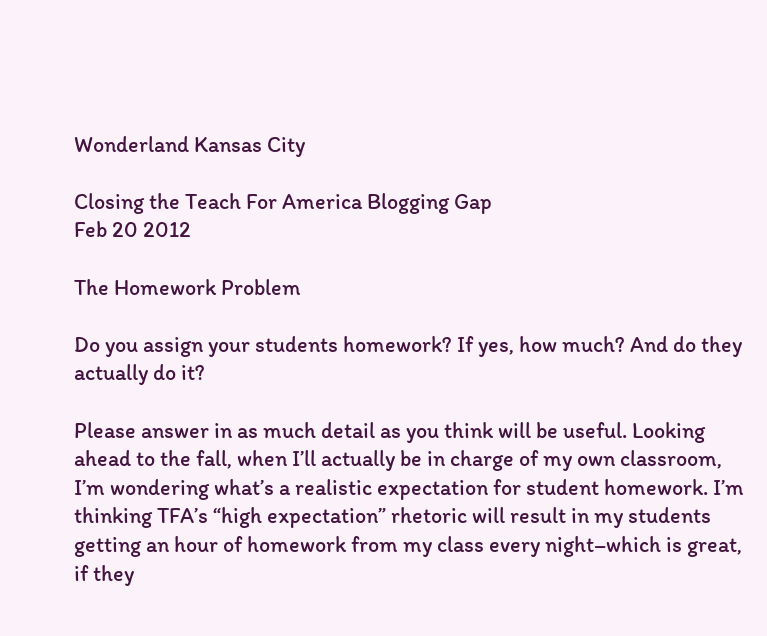Wonderland Kansas City

Closing the Teach For America Blogging Gap
Feb 20 2012

The Homework Problem

Do you assign your students homework? If yes, how much? And do they actually do it?

Please answer in as much detail as you think will be useful. Looking ahead to the fall, when I’ll actually be in charge of my own classroom, I’m wondering what’s a realistic expectation for student homework. I’m thinking TFA’s “high expectation” rhetoric will result in my students getting an hour of homework from my class every night–which is great, if they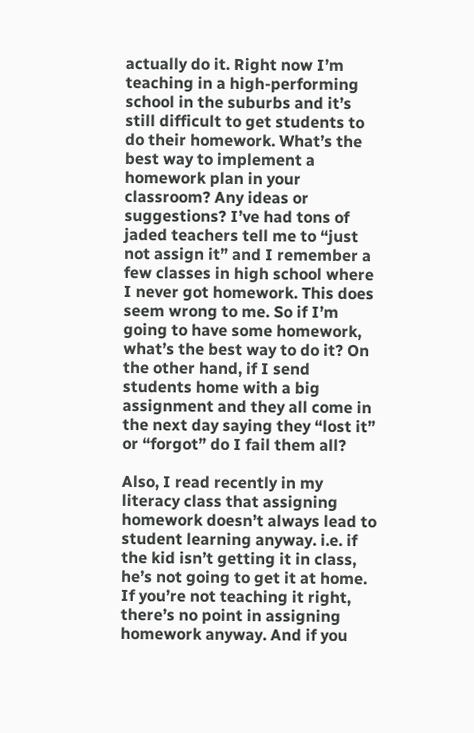actually do it. Right now I’m teaching in a high-performing school in the suburbs and it’s still difficult to get students to do their homework. What’s the best way to implement a homework plan in your classroom? Any ideas or suggestions? I’ve had tons of jaded teachers tell me to “just not assign it” and I remember a few classes in high school where I never got homework. This does seem wrong to me. So if I’m going to have some homework, what’s the best way to do it? On the other hand, if I send students home with a big assignment and they all come in the next day saying they “lost it” or “forgot” do I fail them all?

Also, I read recently in my literacy class that assigning homework doesn’t always lead to student learning anyway. i.e. if the kid isn’t getting it in class, he’s not going to get it at home. If you’re not teaching it right, there’s no point in assigning homework anyway. And if you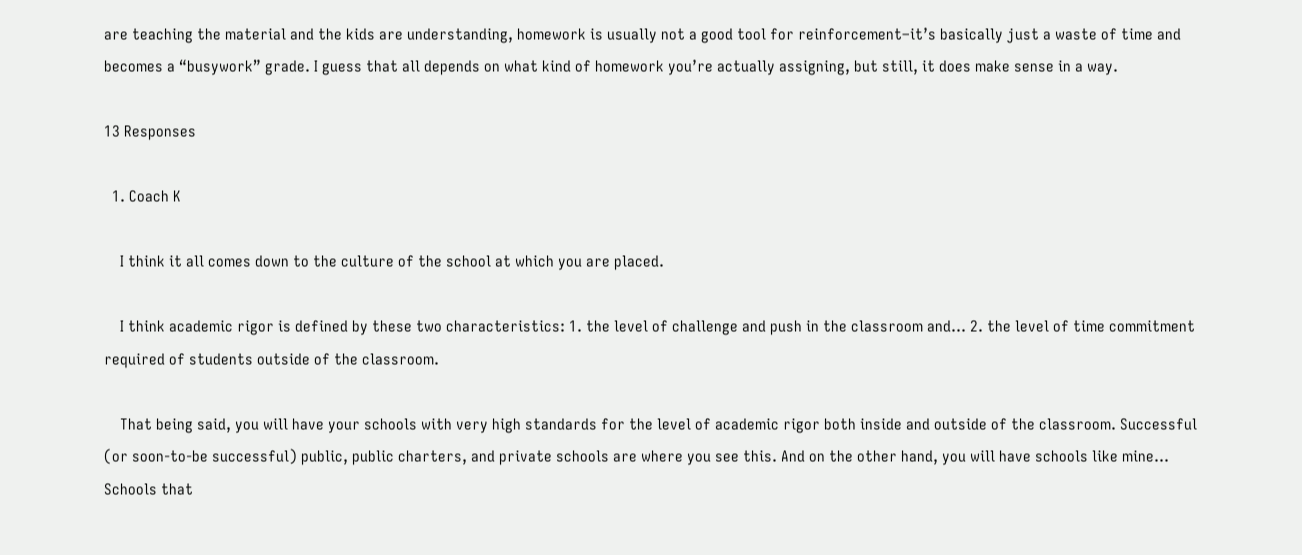are teaching the material and the kids are understanding, homework is usually not a good tool for reinforcement–it’s basically just a waste of time and becomes a “busywork” grade. I guess that all depends on what kind of homework you’re actually assigning, but still, it does make sense in a way.

13 Responses

  1. Coach K

    I think it all comes down to the culture of the school at which you are placed.

    I think academic rigor is defined by these two characteristics: 1. the level of challenge and push in the classroom and… 2. the level of time commitment required of students outside of the classroom.

    That being said, you will have your schools with very high standards for the level of academic rigor both inside and outside of the classroom. Successful (or soon-to-be successful) public, public charters, and private schools are where you see this. And on the other hand, you will have schools like mine… Schools that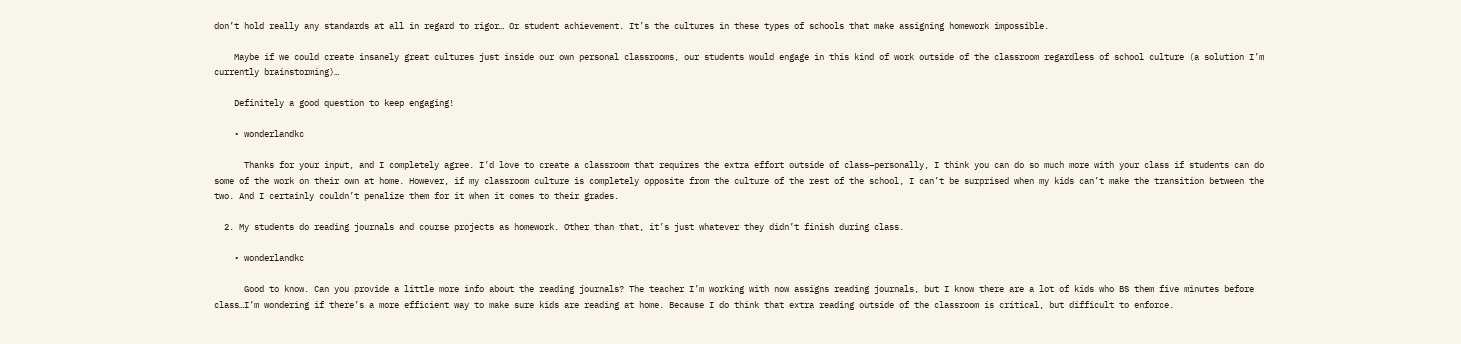don’t hold really any standards at all in regard to rigor… Or student achievement. It’s the cultures in these types of schools that make assigning homework impossible.

    Maybe if we could create insanely great cultures just inside our own personal classrooms, our students would engage in this kind of work outside of the classroom regardless of school culture (a solution I’m currently brainstorming)…

    Definitely a good question to keep engaging!

    • wonderlandkc

      Thanks for your input, and I completely agree. I’d love to create a classroom that requires the extra effort outside of class–personally, I think you can do so much more with your class if students can do some of the work on their own at home. However, if my classroom culture is completely opposite from the culture of the rest of the school, I can’t be surprised when my kids can’t make the transition between the two. And I certainly couldn’t penalize them for it when it comes to their grades.

  2. My students do reading journals and course projects as homework. Other than that, it’s just whatever they didn’t finish during class.

    • wonderlandkc

      Good to know. Can you provide a little more info about the reading journals? The teacher I’m working with now assigns reading journals, but I know there are a lot of kids who BS them five minutes before class…I’m wondering if there’s a more efficient way to make sure kids are reading at home. Because I do think that extra reading outside of the classroom is critical, but difficult to enforce.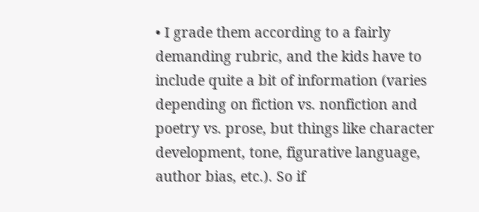• I grade them according to a fairly demanding rubric, and the kids have to include quite a bit of information (varies depending on fiction vs. nonfiction and poetry vs. prose, but things like character development, tone, figurative language, author bias, etc.). So if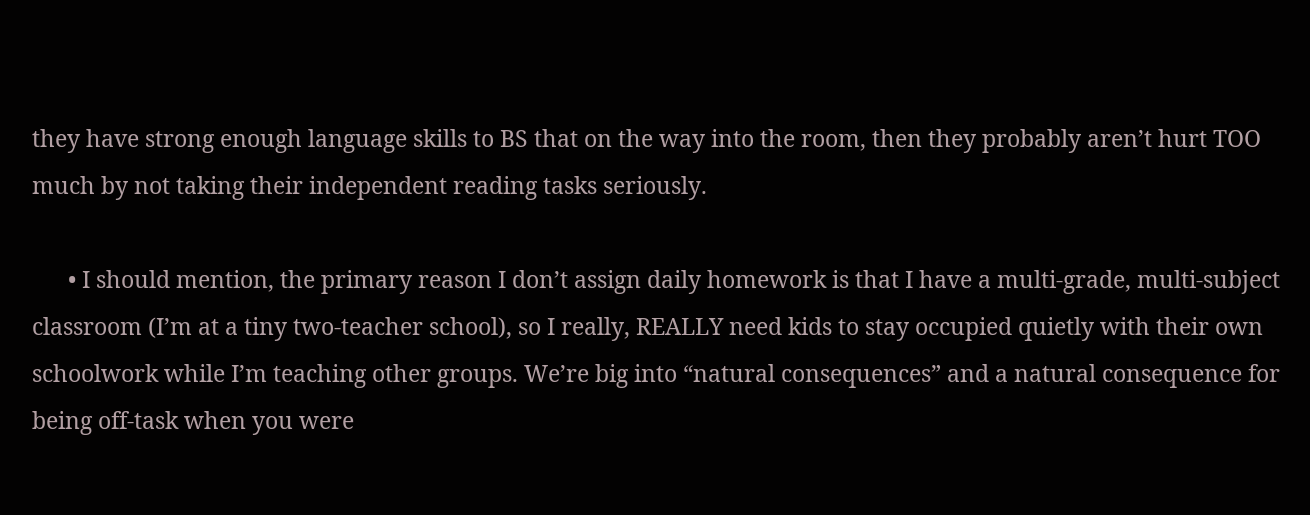they have strong enough language skills to BS that on the way into the room, then they probably aren’t hurt TOO much by not taking their independent reading tasks seriously.

      • I should mention, the primary reason I don’t assign daily homework is that I have a multi-grade, multi-subject classroom (I’m at a tiny two-teacher school), so I really, REALLY need kids to stay occupied quietly with their own schoolwork while I’m teaching other groups. We’re big into “natural consequences” and a natural consequence for being off-task when you were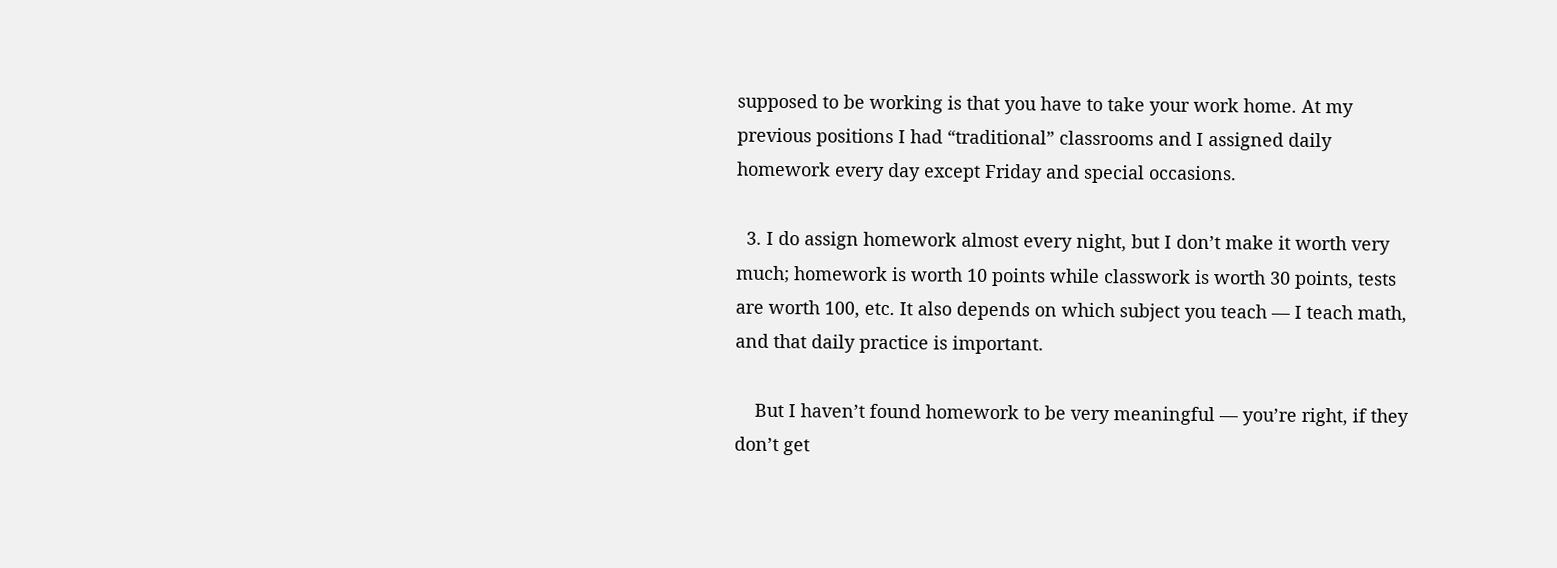supposed to be working is that you have to take your work home. At my previous positions I had “traditional” classrooms and I assigned daily homework every day except Friday and special occasions.

  3. I do assign homework almost every night, but I don’t make it worth very much; homework is worth 10 points while classwork is worth 30 points, tests are worth 100, etc. It also depends on which subject you teach — I teach math, and that daily practice is important.

    But I haven’t found homework to be very meaningful — you’re right, if they don’t get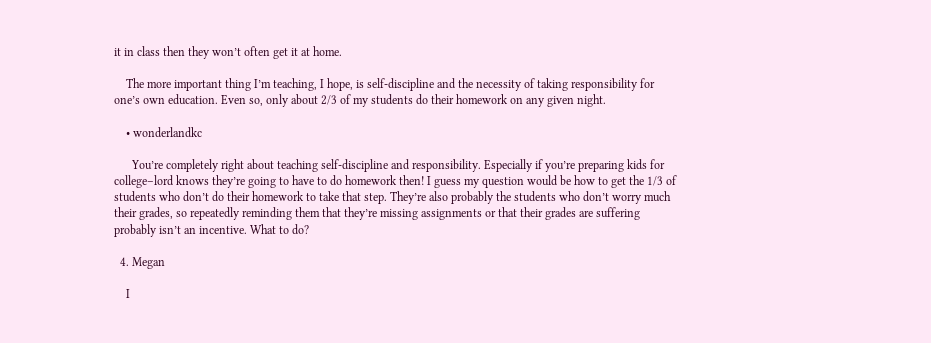it in class then they won’t often get it at home.

    The more important thing I’m teaching, I hope, is self-discipline and the necessity of taking responsibility for one’s own education. Even so, only about 2/3 of my students do their homework on any given night.

    • wonderlandkc

      You’re completely right about teaching self-discipline and responsibility. Especially if you’re preparing kids for college–lord knows they’re going to have to do homework then! I guess my question would be how to get the 1/3 of students who don’t do their homework to take that step. They’re also probably the students who don’t worry much their grades, so repeatedly reminding them that they’re missing assignments or that their grades are suffering probably isn’t an incentive. What to do?

  4. Megan

    I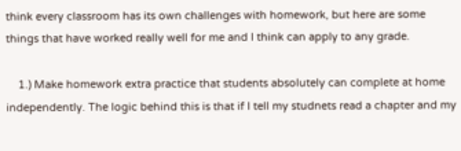think every classroom has its own challenges with homework, but here are some things that have worked really well for me and I think can apply to any grade.

    1.) Make homework extra practice that students absolutely can complete at home independently. The logic behind this is that if I tell my studnets read a chapter and my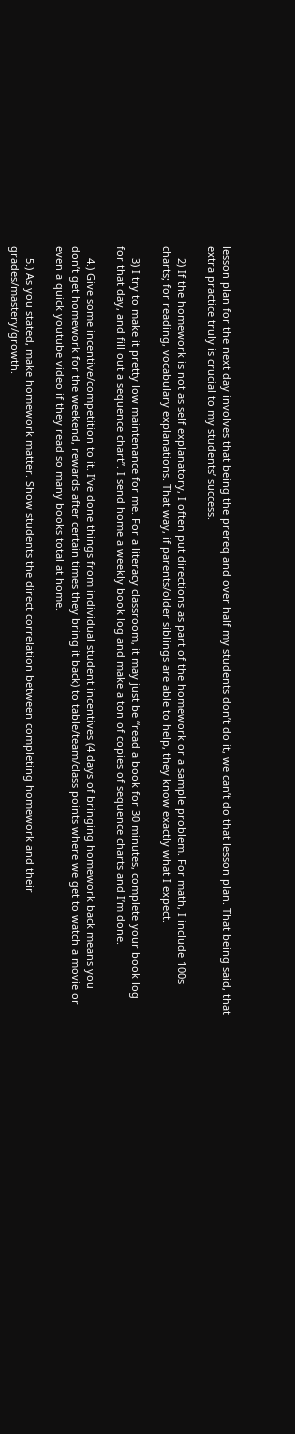lesson plan for the next day involves that being the prereq and over half my students don’t do it, we can’t do that lesson plan. That being said, that extra practice truly is crucial to my students’ success.

    2) If the homework is not as self explanatory, I often put directions as part of the homework or a sample problem. For math, I include 100s charts; for reading, vocabulary explanations. That way, if parents/older siblings are able to help, they know exactly what I expect.

    3) I try to make it pretty low maintenance for me. For a literacy classroom, it may just be “read a book for 30 minutes, complete your book log for that day, and fill out a sequence chart”. I send home a weekly book log and make a ton of copies of sequence charts and I’m done.

    4.) Give some incentive/competition to it. I’ve done things from individual student incentives (4 days of bringing homework back means you don’t get homework for the weekend, rewards after certain times they bring it back) to table/team/class points where we get to watch a movie or even a quick youtube video if they read so many books total at home.

    5.) As you stated, make homework matter. Show students the direct correlation between completing homework and their grades/mastery/growth.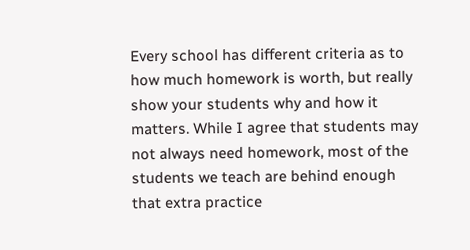Every school has different criteria as to how much homework is worth, but really show your students why and how it matters. While I agree that students may not always need homework, most of the students we teach are behind enough that extra practice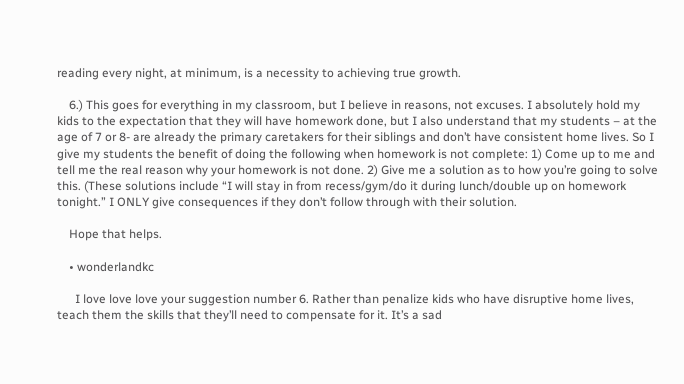reading every night, at minimum, is a necessity to achieving true growth.

    6.) This goes for everything in my classroom, but I believe in reasons, not excuses. I absolutely hold my kids to the expectation that they will have homework done, but I also understand that my students – at the age of 7 or 8- are already the primary caretakers for their siblings and don’t have consistent home lives. So I give my students the benefit of doing the following when homework is not complete: 1) Come up to me and tell me the real reason why your homework is not done. 2) Give me a solution as to how you’re going to solve this. (These solutions include “I will stay in from recess/gym/do it during lunch/double up on homework tonight.” I ONLY give consequences if they don’t follow through with their solution.

    Hope that helps.

    • wonderlandkc

      I love love love your suggestion number 6. Rather than penalize kids who have disruptive home lives, teach them the skills that they’ll need to compensate for it. It’s a sad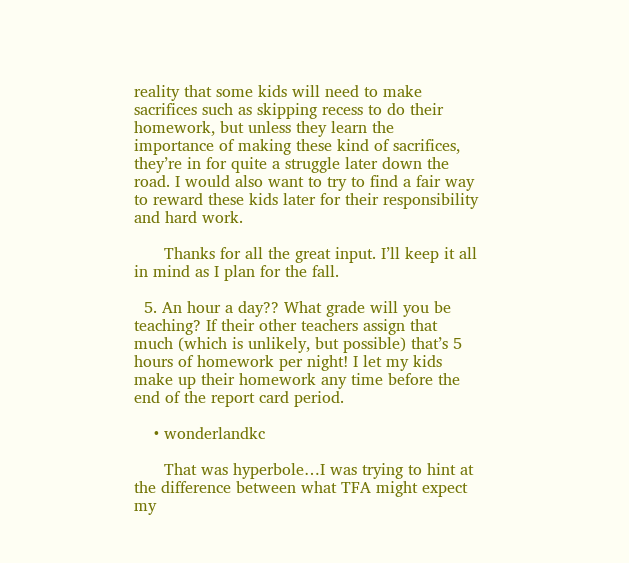reality that some kids will need to make sacrifices such as skipping recess to do their homework, but unless they learn the importance of making these kind of sacrifices, they’re in for quite a struggle later down the road. I would also want to try to find a fair way to reward these kids later for their responsibility and hard work.

      Thanks for all the great input. I’ll keep it all in mind as I plan for the fall.

  5. An hour a day?? What grade will you be teaching? If their other teachers assign that much (which is unlikely, but possible) that’s 5 hours of homework per night! I let my kids make up their homework any time before the end of the report card period.

    • wonderlandkc

      That was hyperbole…I was trying to hint at the difference between what TFA might expect my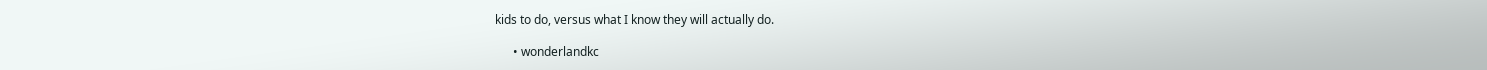kids to do, versus what I know they will actually do.

      • wonderlandkc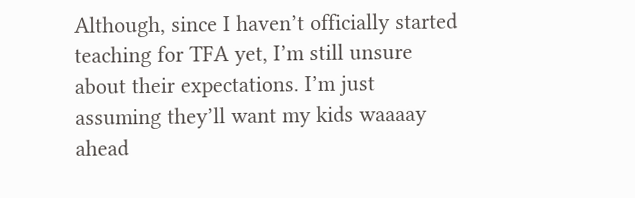Although, since I haven’t officially started teaching for TFA yet, I’m still unsure about their expectations. I’m just assuming they’ll want my kids waaaay ahead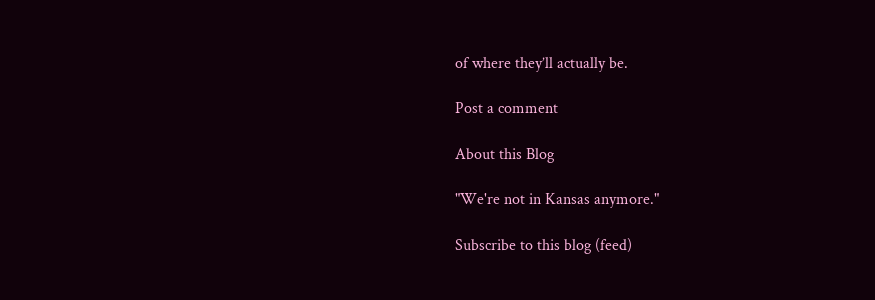of where they’ll actually be.

Post a comment

About this Blog

"We're not in Kansas anymore."

Subscribe to this blog (feed)